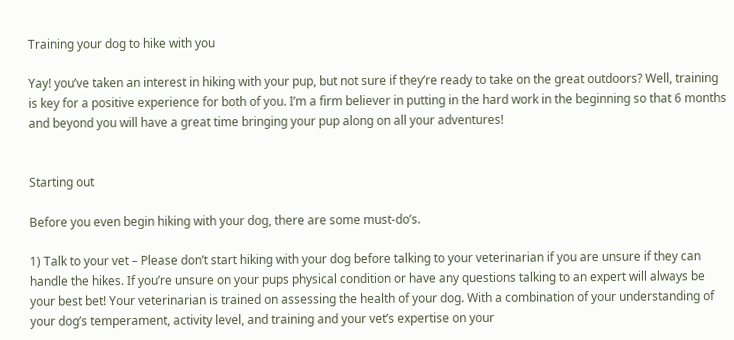Training your dog to hike with you

Yay! you’ve taken an interest in hiking with your pup, but not sure if they’re ready to take on the great outdoors? Well, training is key for a positive experience for both of you. I’m a firm believer in putting in the hard work in the beginning so that 6 months and beyond you will have a great time bringing your pup along on all your adventures!


Starting out

Before you even begin hiking with your dog, there are some must-do’s.

1) Talk to your vet – Please don’t start hiking with your dog before talking to your veterinarian if you are unsure if they can handle the hikes. If you’re unsure on your pups physical condition or have any questions talking to an expert will always be your best bet! Your veterinarian is trained on assessing the health of your dog. With a combination of your understanding of your dog’s temperament, activity level, and training and your vet’s expertise on your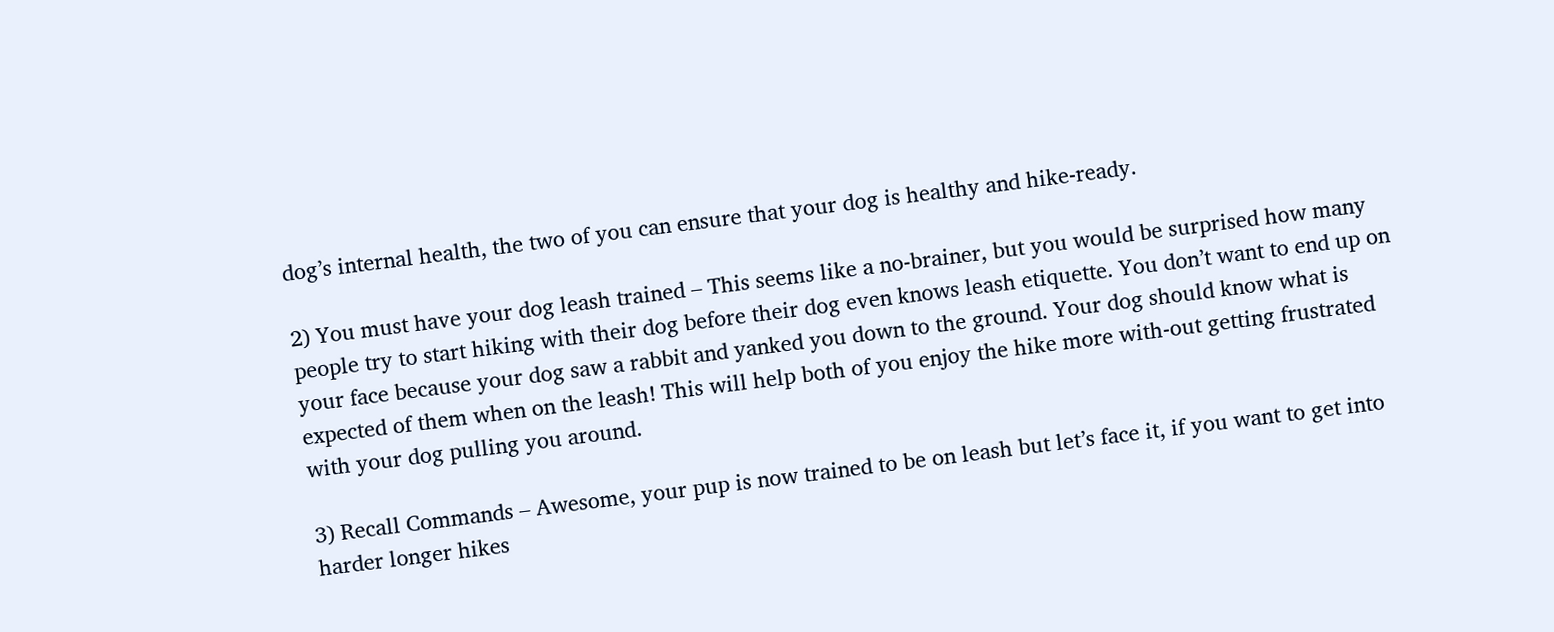dog’s internal health, the two of you can ensure that your dog is healthy and hike-ready.

2) You must have your dog leash trained – This seems like a no-brainer, but you would be surprised how many people try to start hiking with their dog before their dog even knows leash etiquette. You don’t want to end up on your face because your dog saw a rabbit and yanked you down to the ground. Your dog should know what is expected of them when on the leash! This will help both of you enjoy the hike more with-out getting frustrated with your dog pulling you around.

3) Recall Commands – Awesome, your pup is now trained to be on leash but let’s face it, if you want to get into harder longer hikes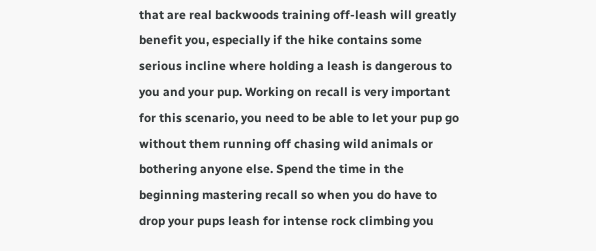that are real backwoods training off-leash will greatly benefit you, especially if the hike contains some serious incline where holding a leash is dangerous to you and your pup. Working on recall is very important for this scenario, you need to be able to let your pup go without them running off chasing wild animals or bothering anyone else. Spend the time in the beginning mastering recall so when you do have to drop your pups leash for intense rock climbing you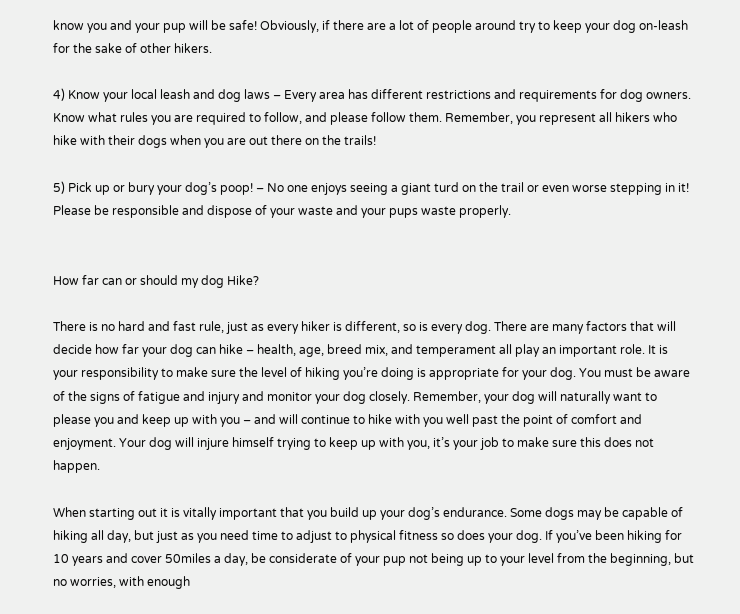know you and your pup will be safe! Obviously, if there are a lot of people around try to keep your dog on-leash for the sake of other hikers.

4) Know your local leash and dog laws – Every area has different restrictions and requirements for dog owners. Know what rules you are required to follow, and please follow them. Remember, you represent all hikers who hike with their dogs when you are out there on the trails!

5) Pick up or bury your dog’s poop! – No one enjoys seeing a giant turd on the trail or even worse stepping in it! Please be responsible and dispose of your waste and your pups waste properly.


How far can or should my dog Hike?

There is no hard and fast rule, just as every hiker is different, so is every dog. There are many factors that will decide how far your dog can hike – health, age, breed mix, and temperament all play an important role. It is your responsibility to make sure the level of hiking you’re doing is appropriate for your dog. You must be aware of the signs of fatigue and injury and monitor your dog closely. Remember, your dog will naturally want to please you and keep up with you – and will continue to hike with you well past the point of comfort and enjoyment. Your dog will injure himself trying to keep up with you, it’s your job to make sure this does not happen.

When starting out it is vitally important that you build up your dog’s endurance. Some dogs may be capable of hiking all day, but just as you need time to adjust to physical fitness so does your dog. If you’ve been hiking for 10 years and cover 50miles a day, be considerate of your pup not being up to your level from the beginning, but no worries, with enough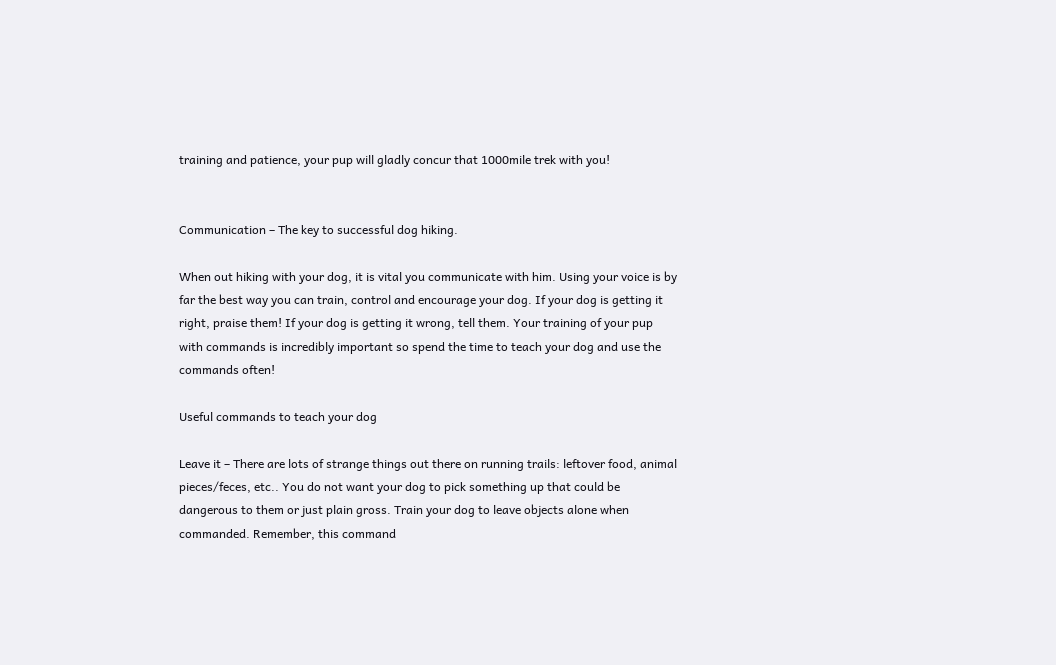training and patience, your pup will gladly concur that 1000mile trek with you!


Communication – The key to successful dog hiking.

When out hiking with your dog, it is vital you communicate with him. Using your voice is by far the best way you can train, control and encourage your dog. If your dog is getting it right, praise them! If your dog is getting it wrong, tell them. Your training of your pup with commands is incredibly important so spend the time to teach your dog and use the commands often!

Useful commands to teach your dog

Leave it – There are lots of strange things out there on running trails: leftover food, animal pieces/feces, etc.. You do not want your dog to pick something up that could be dangerous to them or just plain gross. Train your dog to leave objects alone when commanded. Remember, this command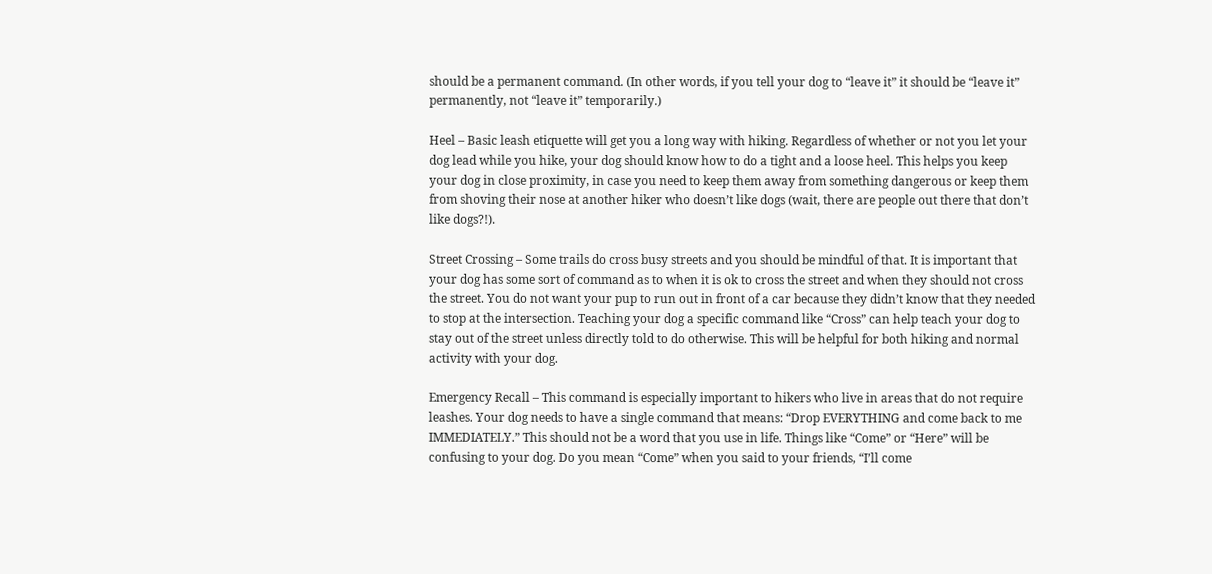should be a permanent command. (In other words, if you tell your dog to “leave it” it should be “leave it” permanently, not “leave it” temporarily.)

Heel – Basic leash etiquette will get you a long way with hiking. Regardless of whether or not you let your dog lead while you hike, your dog should know how to do a tight and a loose heel. This helps you keep your dog in close proximity, in case you need to keep them away from something dangerous or keep them from shoving their nose at another hiker who doesn’t like dogs (wait, there are people out there that don’t like dogs?!).

Street Crossing – Some trails do cross busy streets and you should be mindful of that. It is important that your dog has some sort of command as to when it is ok to cross the street and when they should not cross the street. You do not want your pup to run out in front of a car because they didn’t know that they needed to stop at the intersection. Teaching your dog a specific command like “Cross” can help teach your dog to stay out of the street unless directly told to do otherwise. This will be helpful for both hiking and normal activity with your dog.

Emergency Recall – This command is especially important to hikers who live in areas that do not require leashes. Your dog needs to have a single command that means: “Drop EVERYTHING and come back to me IMMEDIATELY.” This should not be a word that you use in life. Things like “Come” or “Here” will be confusing to your dog. Do you mean “Come” when you said to your friends, “I’ll come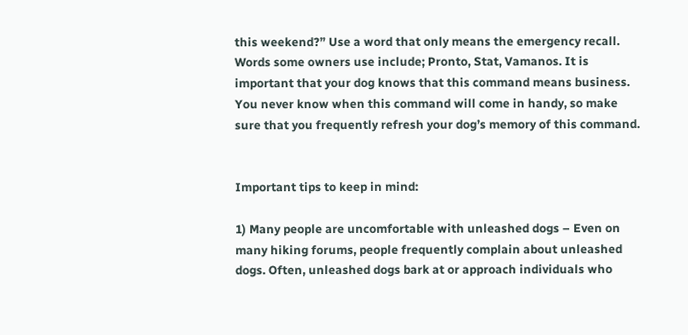this weekend?” Use a word that only means the emergency recall. Words some owners use include; Pronto, Stat, Vamanos. It is important that your dog knows that this command means business. You never know when this command will come in handy, so make sure that you frequently refresh your dog’s memory of this command.


Important tips to keep in mind:

1) Many people are uncomfortable with unleashed dogs – Even on many hiking forums, people frequently complain about unleashed dogs. Often, unleashed dogs bark at or approach individuals who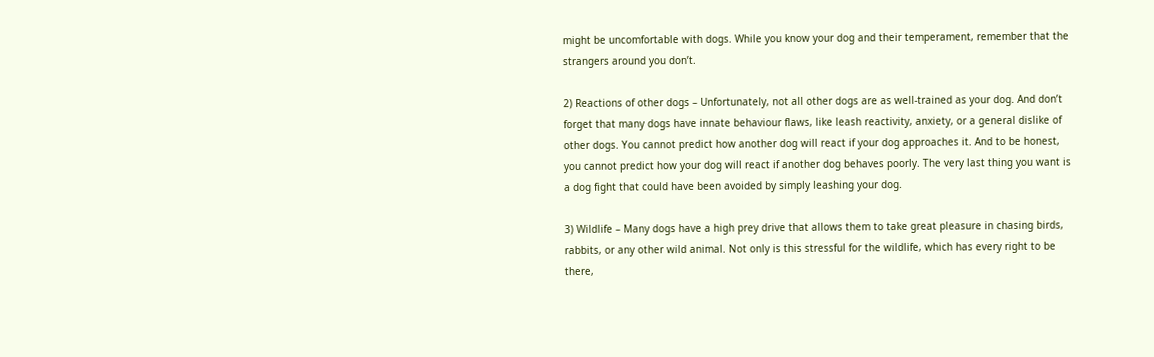might be uncomfortable with dogs. While you know your dog and their temperament, remember that the strangers around you don’t.

2) Reactions of other dogs – Unfortunately, not all other dogs are as well-trained as your dog. And don’t forget that many dogs have innate behaviour flaws, like leash reactivity, anxiety, or a general dislike of other dogs. You cannot predict how another dog will react if your dog approaches it. And to be honest, you cannot predict how your dog will react if another dog behaves poorly. The very last thing you want is a dog fight that could have been avoided by simply leashing your dog.

3) Wildlife – Many dogs have a high prey drive that allows them to take great pleasure in chasing birds, rabbits, or any other wild animal. Not only is this stressful for the wildlife, which has every right to be there,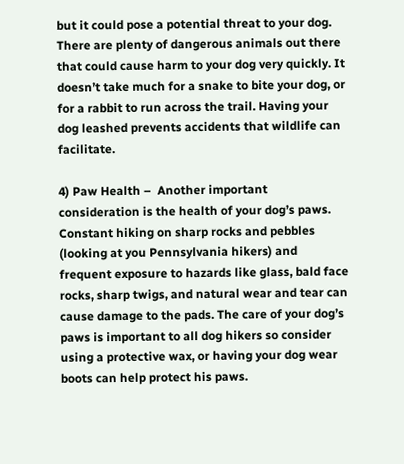but it could pose a potential threat to your dog. There are plenty of dangerous animals out there that could cause harm to your dog very quickly. It doesn’t take much for a snake to bite your dog, or for a rabbit to run across the trail. Having your dog leashed prevents accidents that wildlife can facilitate.

4) Paw Health –  Another important consideration is the health of your dog’s paws. Constant hiking on sharp rocks and pebbles (looking at you Pennsylvania hikers) and frequent exposure to hazards like glass, bald face rocks, sharp twigs, and natural wear and tear can cause damage to the pads. The care of your dog’s paws is important to all dog hikers so consider using a protective wax, or having your dog wear boots can help protect his paws.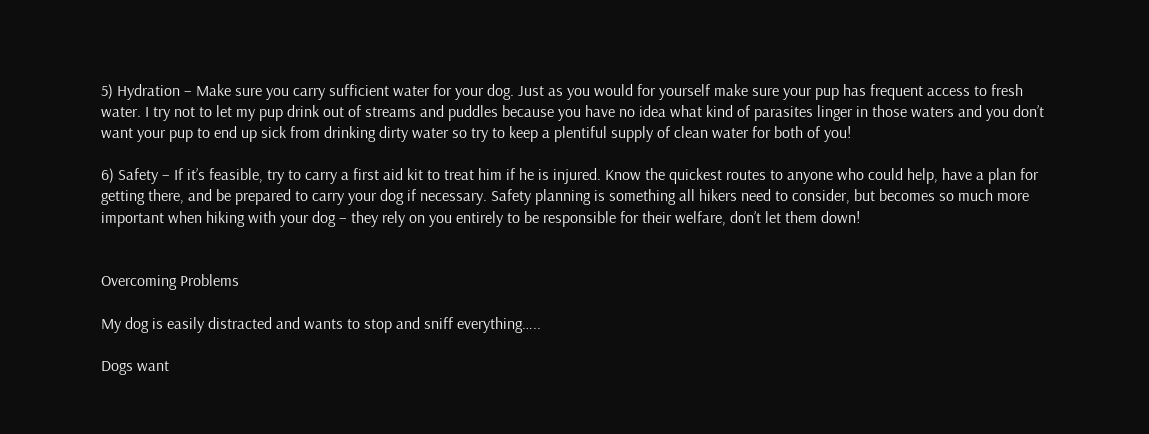5) Hydration – Make sure you carry sufficient water for your dog. Just as you would for yourself make sure your pup has frequent access to fresh water. I try not to let my pup drink out of streams and puddles because you have no idea what kind of parasites linger in those waters and you don’t want your pup to end up sick from drinking dirty water so try to keep a plentiful supply of clean water for both of you!

6) Safety – If it’s feasible, try to carry a first aid kit to treat him if he is injured. Know the quickest routes to anyone who could help, have a plan for getting there, and be prepared to carry your dog if necessary. Safety planning is something all hikers need to consider, but becomes so much more important when hiking with your dog – they rely on you entirely to be responsible for their welfare, don’t let them down!


Overcoming Problems

My dog is easily distracted and wants to stop and sniff everything…..

Dogs want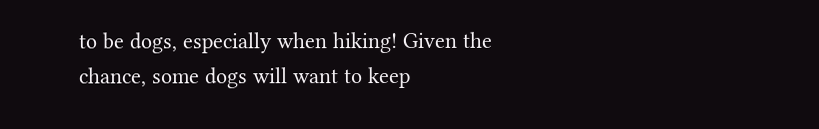to be dogs, especially when hiking! Given the chance, some dogs will want to keep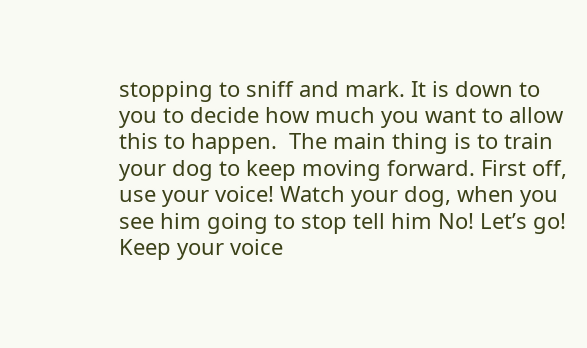stopping to sniff and mark. It is down to you to decide how much you want to allow this to happen.  The main thing is to train your dog to keep moving forward. First off, use your voice! Watch your dog, when you see him going to stop tell him No! Let’s go! Keep your voice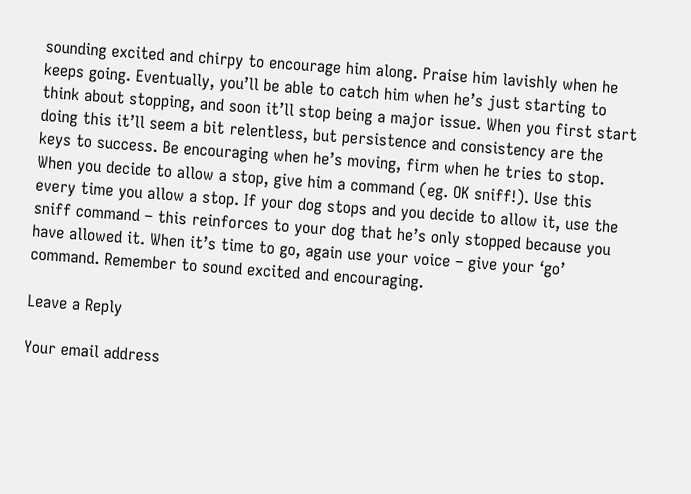sounding excited and chirpy to encourage him along. Praise him lavishly when he keeps going. Eventually, you’ll be able to catch him when he’s just starting to think about stopping, and soon it’ll stop being a major issue. When you first start doing this it’ll seem a bit relentless, but persistence and consistency are the keys to success. Be encouraging when he’s moving, firm when he tries to stop. When you decide to allow a stop, give him a command (eg. OK sniff!). Use this every time you allow a stop. If your dog stops and you decide to allow it, use the sniff command – this reinforces to your dog that he’s only stopped because you have allowed it. When it’s time to go, again use your voice – give your ‘go’ command. Remember to sound excited and encouraging.

Leave a Reply

Your email address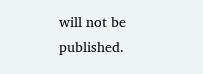will not be published.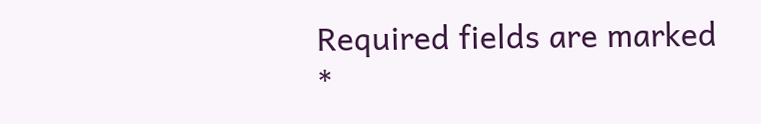Required fields are marked *